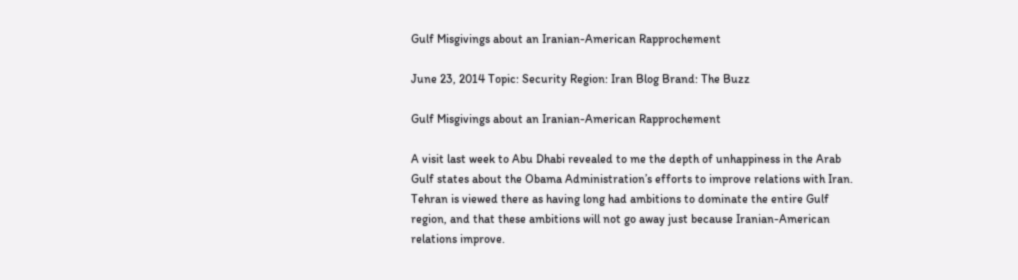Gulf Misgivings about an Iranian-American Rapprochement

June 23, 2014 Topic: Security Region: Iran Blog Brand: The Buzz

Gulf Misgivings about an Iranian-American Rapprochement

A visit last week to Abu Dhabi revealed to me the depth of unhappiness in the Arab Gulf states about the Obama Administration’s efforts to improve relations with Iran.  Tehran is viewed there as having long had ambitions to dominate the entire Gulf region, and that these ambitions will not go away just because Iranian-American relations improve.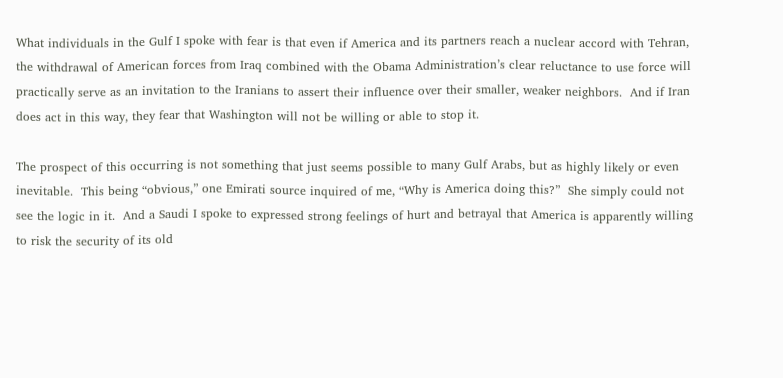What individuals in the Gulf I spoke with fear is that even if America and its partners reach a nuclear accord with Tehran, the withdrawal of American forces from Iraq combined with the Obama Administration’s clear reluctance to use force will practically serve as an invitation to the Iranians to assert their influence over their smaller, weaker neighbors.  And if Iran does act in this way, they fear that Washington will not be willing or able to stop it.

The prospect of this occurring is not something that just seems possible to many Gulf Arabs, but as highly likely or even inevitable.  This being “obvious,” one Emirati source inquired of me, “Why is America doing this?”  She simply could not see the logic in it.  And a Saudi I spoke to expressed strong feelings of hurt and betrayal that America is apparently willing to risk the security of its old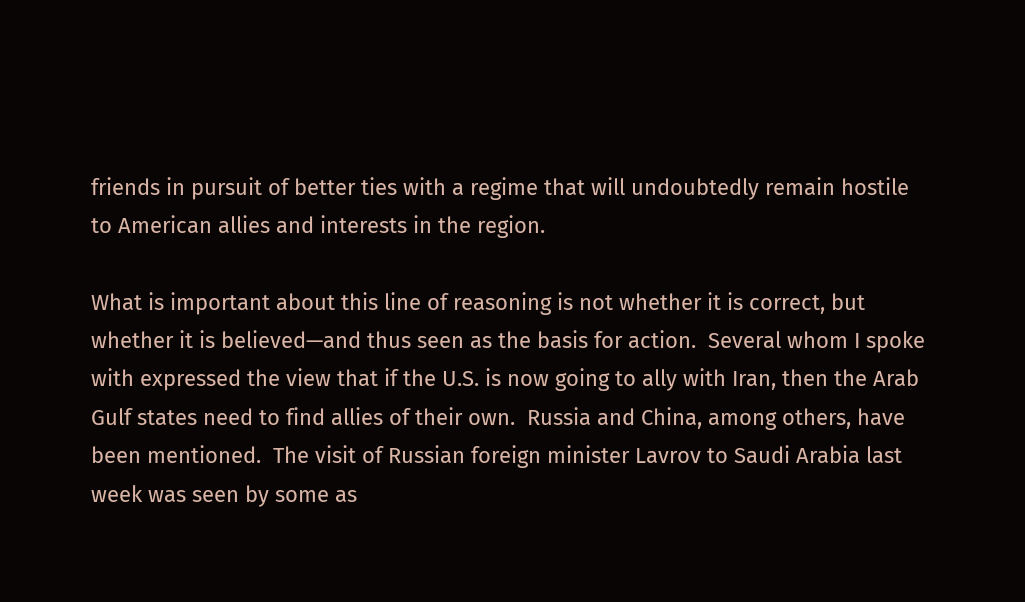friends in pursuit of better ties with a regime that will undoubtedly remain hostile to American allies and interests in the region.

What is important about this line of reasoning is not whether it is correct, but whether it is believed—and thus seen as the basis for action.  Several whom I spoke with expressed the view that if the U.S. is now going to ally with Iran, then the Arab Gulf states need to find allies of their own.  Russia and China, among others, have been mentioned.  The visit of Russian foreign minister Lavrov to Saudi Arabia last week was seen by some as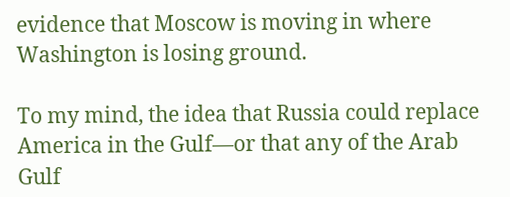evidence that Moscow is moving in where Washington is losing ground.

To my mind, the idea that Russia could replace America in the Gulf—or that any of the Arab Gulf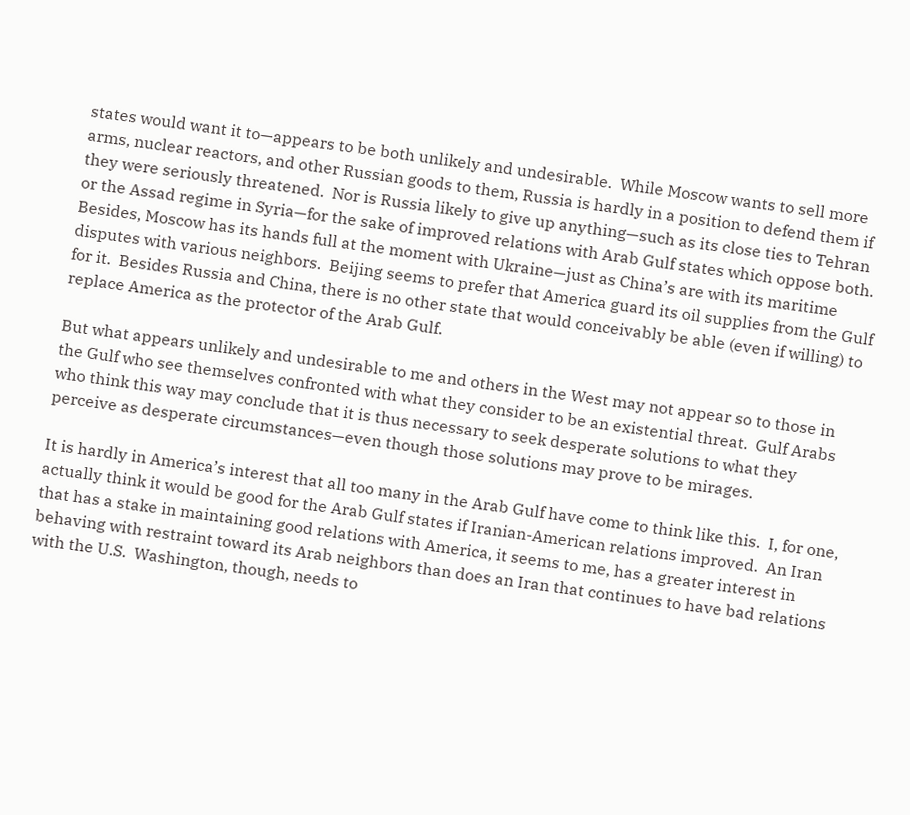states would want it to—appears to be both unlikely and undesirable.  While Moscow wants to sell more arms, nuclear reactors, and other Russian goods to them, Russia is hardly in a position to defend them if they were seriously threatened.  Nor is Russia likely to give up anything—such as its close ties to Tehran or the Assad regime in Syria—for the sake of improved relations with Arab Gulf states which oppose both.  Besides, Moscow has its hands full at the moment with Ukraine—just as China’s are with its maritime disputes with various neighbors.  Beijing seems to prefer that America guard its oil supplies from the Gulf for it.  Besides Russia and China, there is no other state that would conceivably be able (even if willing) to replace America as the protector of the Arab Gulf.

But what appears unlikely and undesirable to me and others in the West may not appear so to those in the Gulf who see themselves confronted with what they consider to be an existential threat.  Gulf Arabs who think this way may conclude that it is thus necessary to seek desperate solutions to what they perceive as desperate circumstances—even though those solutions may prove to be mirages.

It is hardly in America’s interest that all too many in the Arab Gulf have come to think like this.  I, for one, actually think it would be good for the Arab Gulf states if Iranian-American relations improved.  An Iran that has a stake in maintaining good relations with America, it seems to me, has a greater interest in behaving with restraint toward its Arab neighbors than does an Iran that continues to have bad relations with the U.S.  Washington, though, needs to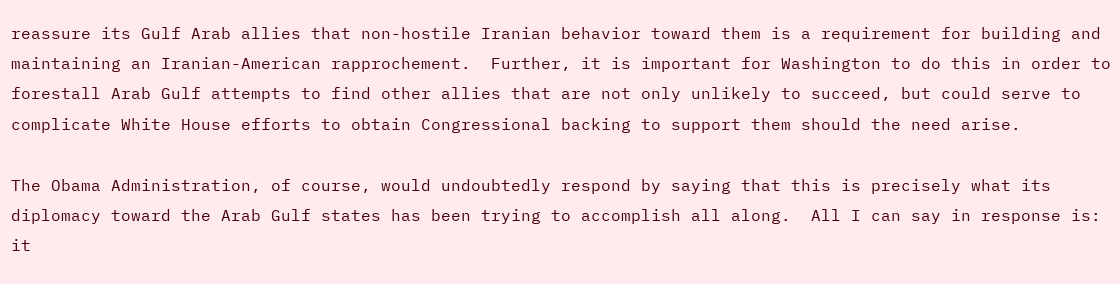reassure its Gulf Arab allies that non-hostile Iranian behavior toward them is a requirement for building and maintaining an Iranian-American rapprochement.  Further, it is important for Washington to do this in order to forestall Arab Gulf attempts to find other allies that are not only unlikely to succeed, but could serve to complicate White House efforts to obtain Congressional backing to support them should the need arise.

The Obama Administration, of course, would undoubtedly respond by saying that this is precisely what its diplomacy toward the Arab Gulf states has been trying to accomplish all along.  All I can say in response is:  it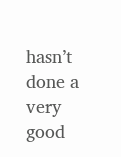hasn’t done a very good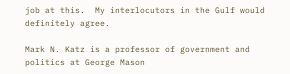job at this.  My interlocutors in the Gulf would definitely agree.

Mark N. Katz is a professor of government and politics at George Mason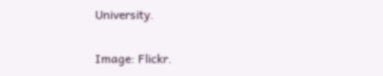University.

Image: Flickr.